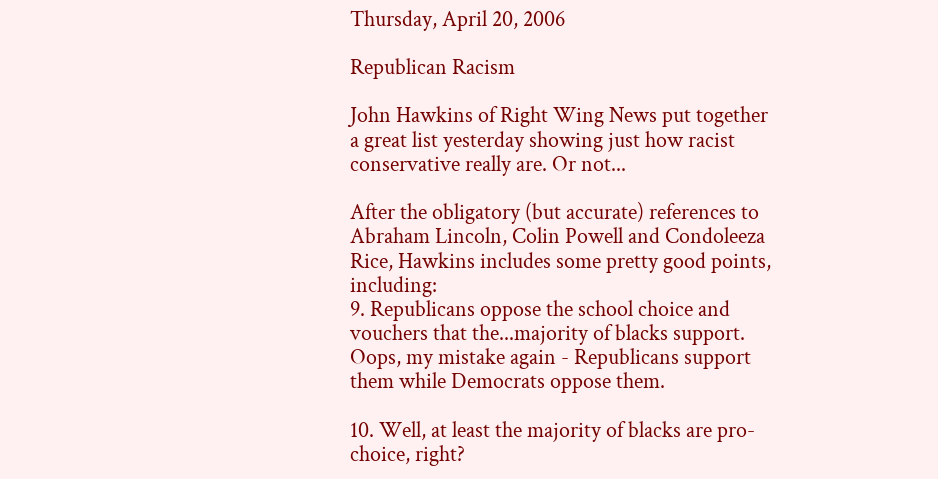Thursday, April 20, 2006

Republican Racism

John Hawkins of Right Wing News put together a great list yesterday showing just how racist conservative really are. Or not...

After the obligatory (but accurate) references to Abraham Lincoln, Colin Powell and Condoleeza Rice, Hawkins includes some pretty good points, including:
9. Republicans oppose the school choice and vouchers that the...majority of blacks support. Oops, my mistake again - Republicans support them while Democrats oppose them.

10. Well, at least the majority of blacks are pro-choice, right?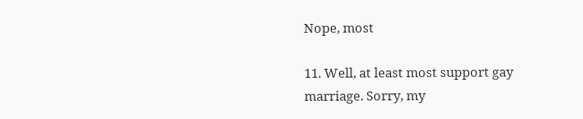Nope, most

11. Well, at least most support gay marriage. Sorry, my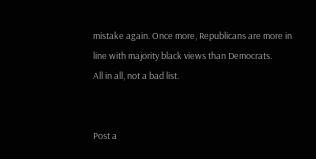mistake again. Once more, Republicans are more in line with majority black views than Democrats.
All in all, not a bad list.


Post a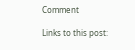Comment

Links to this post: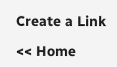Create a Link

<< Home